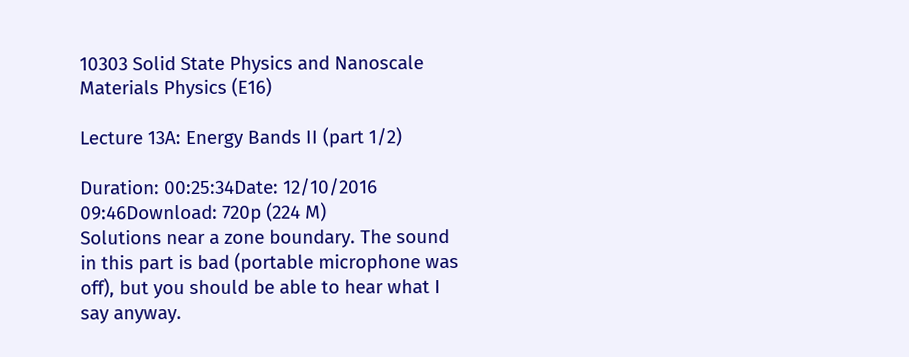10303 Solid State Physics and Nanoscale Materials Physics (E16)

Lecture 13A: Energy Bands II (part 1/2)

Duration: 00:25:34Date: 12/10/2016 09:46Download: 720p (224 M)
Solutions near a zone boundary. The sound in this part is bad (portable microphone was off), but you should be able to hear what I say anyway.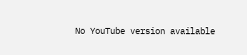No YouTube version available